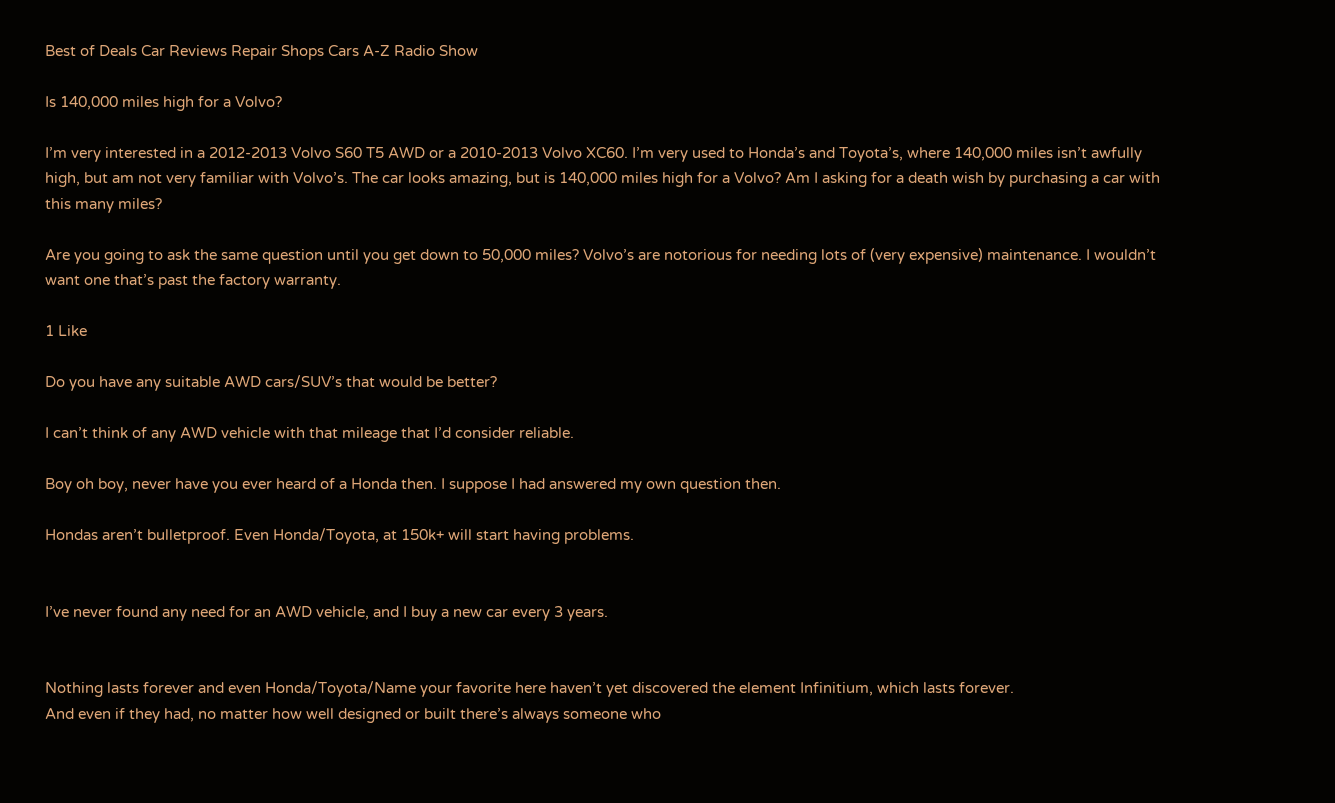Best of Deals Car Reviews Repair Shops Cars A-Z Radio Show

Is 140,000 miles high for a Volvo?

I’m very interested in a 2012-2013 Volvo S60 T5 AWD or a 2010-2013 Volvo XC60. I’m very used to Honda’s and Toyota’s, where 140,000 miles isn’t awfully high, but am not very familiar with Volvo’s. The car looks amazing, but is 140,000 miles high for a Volvo? Am I asking for a death wish by purchasing a car with this many miles?

Are you going to ask the same question until you get down to 50,000 miles? Volvo’s are notorious for needing lots of (very expensive) maintenance. I wouldn’t want one that’s past the factory warranty.

1 Like

Do you have any suitable AWD cars/SUV’s that would be better?

I can’t think of any AWD vehicle with that mileage that I’d consider reliable.

Boy oh boy, never have you ever heard of a Honda then. I suppose I had answered my own question then.

Hondas aren’t bulletproof. Even Honda/Toyota, at 150k+ will start having problems.


I’ve never found any need for an AWD vehicle, and I buy a new car every 3 years.


Nothing lasts forever and even Honda/Toyota/Name your favorite here haven’t yet discovered the element Infinitium, which lasts forever.
And even if they had, no matter how well designed or built there’s always someone who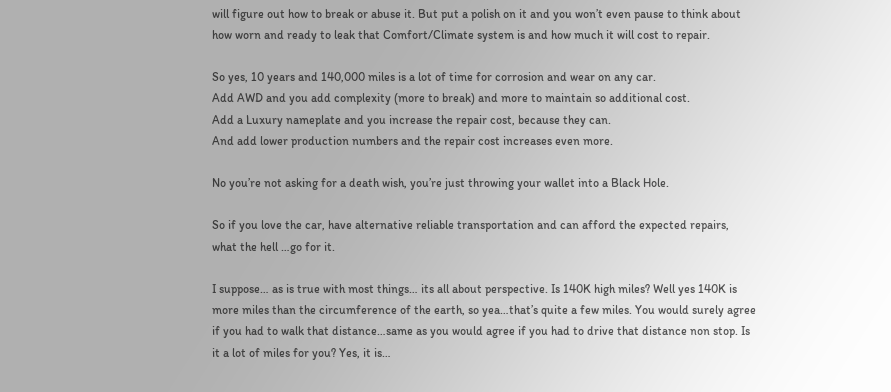will figure out how to break or abuse it. But put a polish on it and you won’t even pause to think about how worn and ready to leak that Comfort/Climate system is and how much it will cost to repair.

So yes, 10 years and 140,000 miles is a lot of time for corrosion and wear on any car.
Add AWD and you add complexity (more to break) and more to maintain so additional cost.
Add a Luxury nameplate and you increase the repair cost, because they can.
And add lower production numbers and the repair cost increases even more.

No you’re not asking for a death wish, you’re just throwing your wallet into a Black Hole.

So if you love the car, have alternative reliable transportation and can afford the expected repairs, what the hell …go for it.

I suppose… as is true with most things… its all about perspective. Is 140K high miles? Well yes 140K is more miles than the circumference of the earth, so yea…that’s quite a few miles. You would surely agree if you had to walk that distance…same as you would agree if you had to drive that distance non stop. Is it a lot of miles for you? Yes, it is…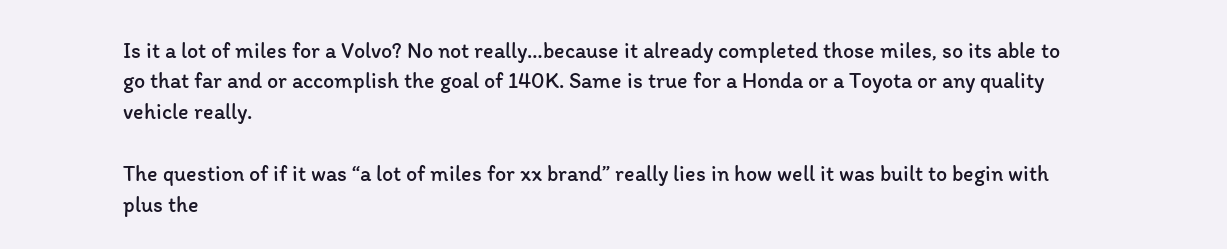Is it a lot of miles for a Volvo? No not really…because it already completed those miles, so its able to go that far and or accomplish the goal of 140K. Same is true for a Honda or a Toyota or any quality vehicle really.

The question of if it was “a lot of miles for xx brand” really lies in how well it was built to begin with plus the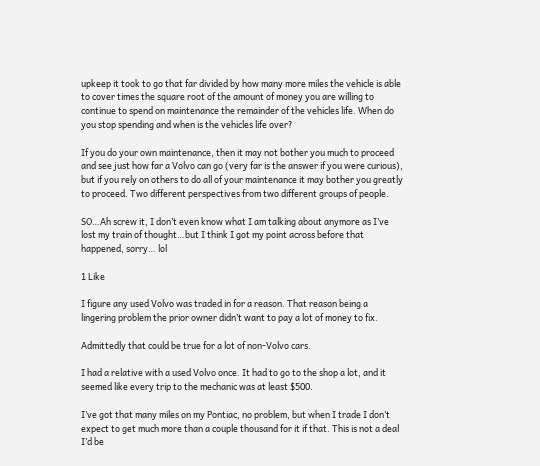upkeep it took to go that far divided by how many more miles the vehicle is able to cover times the square root of the amount of money you are willing to continue to spend on maintenance the remainder of the vehicles life. When do you stop spending and when is the vehicles life over?

If you do your own maintenance, then it may not bother you much to proceed and see just how far a Volvo can go (very far is the answer if you were curious), but if you rely on others to do all of your maintenance it may bother you greatly to proceed. Two different perspectives from two different groups of people.

SO…Ah screw it, I don’t even know what I am talking about anymore as I’ve lost my train of thought…but I think I got my point across before that happened, sorry… lol

1 Like

I figure any used Volvo was traded in for a reason. That reason being a lingering problem the prior owner didn’t want to pay a lot of money to fix.

Admittedly that could be true for a lot of non-Volvo cars.

I had a relative with a used Volvo once. It had to go to the shop a lot, and it seemed like every trip to the mechanic was at least $500.

I’ve got that many miles on my Pontiac, no problem, but when I trade I don’t expect to get much more than a couple thousand for it if that. This is not a deal I’d be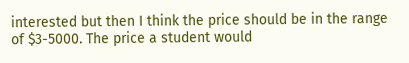interested but then I think the price should be in the range of $3-5000. The price a student would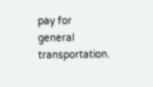pay for general transportation.